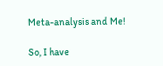Meta-analysis and Me!

So, I have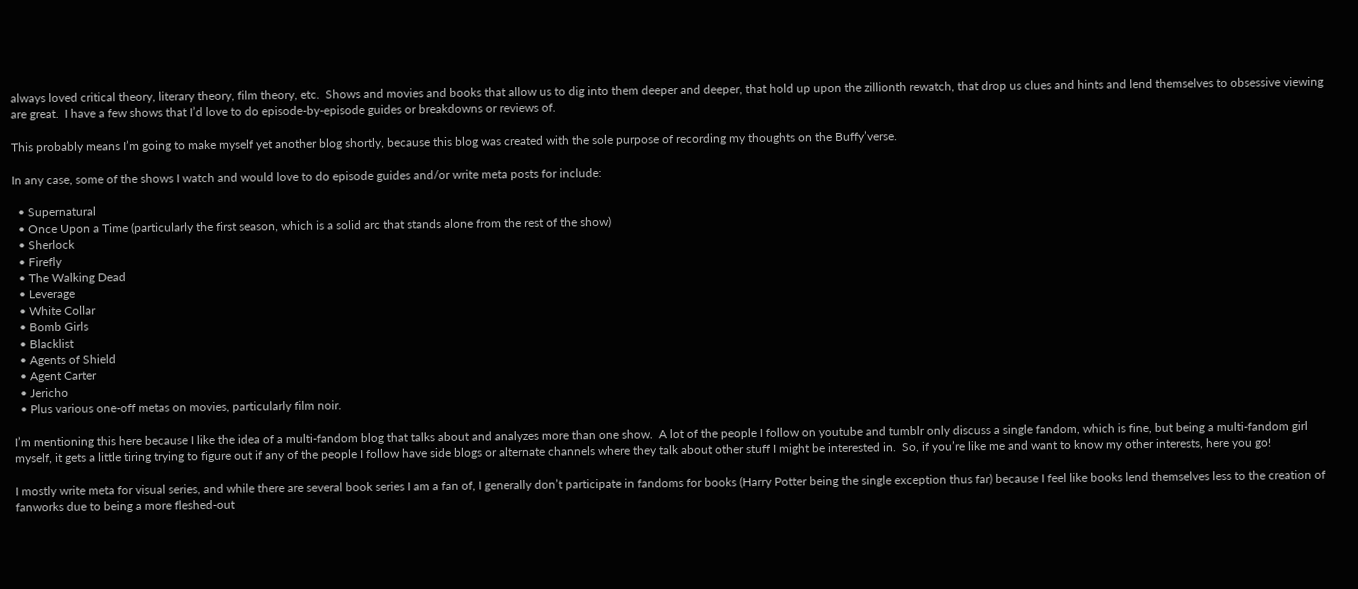always loved critical theory, literary theory, film theory, etc.  Shows and movies and books that allow us to dig into them deeper and deeper, that hold up upon the zillionth rewatch, that drop us clues and hints and lend themselves to obsessive viewing are great.  I have a few shows that I’d love to do episode-by-episode guides or breakdowns or reviews of.

This probably means I’m going to make myself yet another blog shortly, because this blog was created with the sole purpose of recording my thoughts on the Buffy’verse.

In any case, some of the shows I watch and would love to do episode guides and/or write meta posts for include:

  • Supernatural
  • Once Upon a Time (particularly the first season, which is a solid arc that stands alone from the rest of the show)
  • Sherlock
  • Firefly
  • The Walking Dead
  • Leverage
  • White Collar
  • Bomb Girls
  • Blacklist
  • Agents of Shield
  • Agent Carter
  • Jericho
  • Plus various one-off metas on movies, particularly film noir.

I’m mentioning this here because I like the idea of a multi-fandom blog that talks about and analyzes more than one show.  A lot of the people I follow on youtube and tumblr only discuss a single fandom, which is fine, but being a multi-fandom girl myself, it gets a little tiring trying to figure out if any of the people I follow have side blogs or alternate channels where they talk about other stuff I might be interested in.  So, if you’re like me and want to know my other interests, here you go!

I mostly write meta for visual series, and while there are several book series I am a fan of, I generally don’t participate in fandoms for books (Harry Potter being the single exception thus far) because I feel like books lend themselves less to the creation of fanworks due to being a more fleshed-out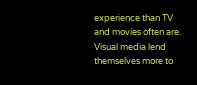experience than TV and movies often are.  Visual media lend themselves more to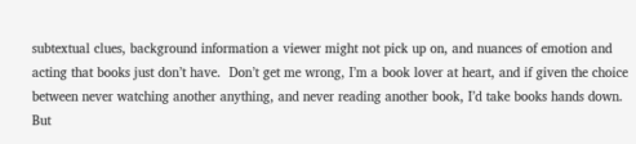subtextual clues, background information a viewer might not pick up on, and nuances of emotion and acting that books just don’t have.  Don’t get me wrong, I’m a book lover at heart, and if given the choice between never watching another anything, and never reading another book, I’d take books hands down.  But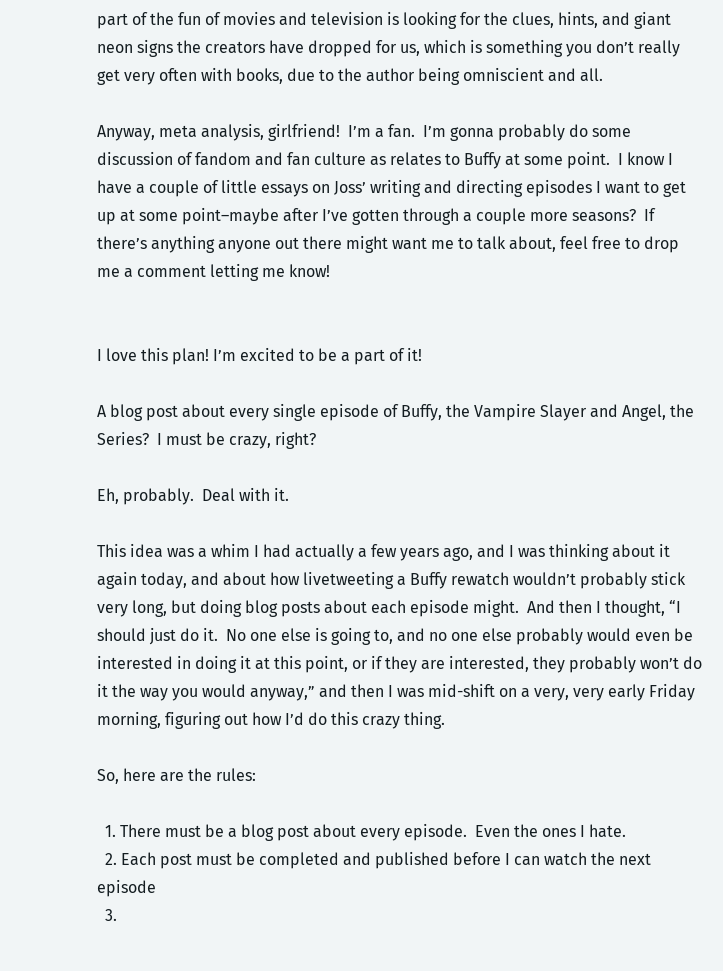part of the fun of movies and television is looking for the clues, hints, and giant neon signs the creators have dropped for us, which is something you don’t really get very often with books, due to the author being omniscient and all.

Anyway, meta analysis, girlfriend!  I’m a fan.  I’m gonna probably do some discussion of fandom and fan culture as relates to Buffy at some point.  I know I have a couple of little essays on Joss’ writing and directing episodes I want to get up at some point–maybe after I’ve gotten through a couple more seasons?  If there’s anything anyone out there might want me to talk about, feel free to drop me a comment letting me know!


I love this plan! I’m excited to be a part of it!

A blog post about every single episode of Buffy, the Vampire Slayer and Angel, the Series?  I must be crazy, right?

Eh, probably.  Deal with it.

This idea was a whim I had actually a few years ago, and I was thinking about it again today, and about how livetweeting a Buffy rewatch wouldn’t probably stick very long, but doing blog posts about each episode might.  And then I thought, “I should just do it.  No one else is going to, and no one else probably would even be interested in doing it at this point, or if they are interested, they probably won’t do it the way you would anyway,” and then I was mid-shift on a very, very early Friday morning, figuring out how I’d do this crazy thing.

So, here are the rules:

  1. There must be a blog post about every episode.  Even the ones I hate.
  2. Each post must be completed and published before I can watch the next episode
  3.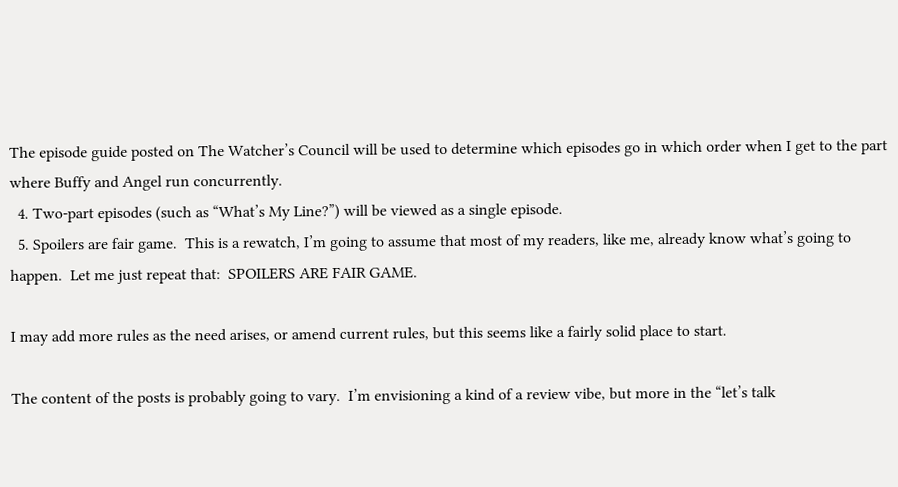The episode guide posted on The Watcher’s Council will be used to determine which episodes go in which order when I get to the part where Buffy and Angel run concurrently.
  4. Two-part episodes (such as “What’s My Line?”) will be viewed as a single episode.
  5. Spoilers are fair game.  This is a rewatch, I’m going to assume that most of my readers, like me, already know what’s going to happen.  Let me just repeat that:  SPOILERS ARE FAIR GAME.

I may add more rules as the need arises, or amend current rules, but this seems like a fairly solid place to start.

The content of the posts is probably going to vary.  I’m envisioning a kind of a review vibe, but more in the “let’s talk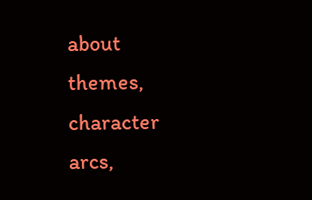about themes, character arcs,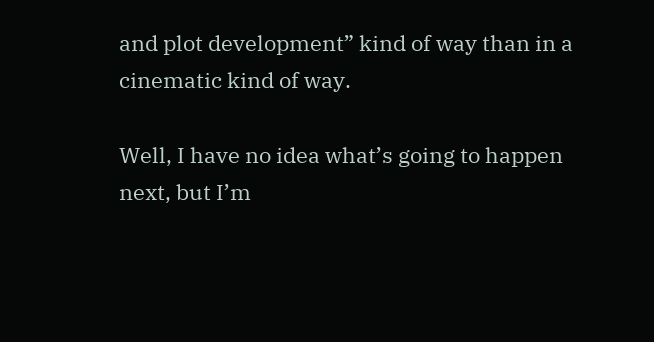and plot development” kind of way than in a cinematic kind of way.

Well, I have no idea what’s going to happen next, but I’m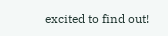excited to find out!